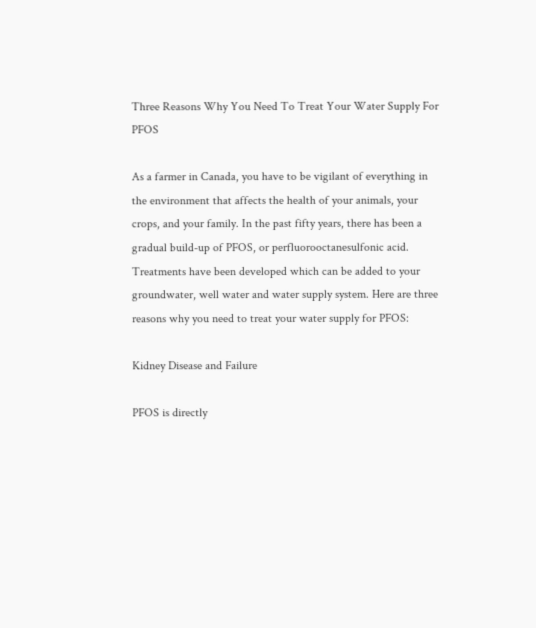Three Reasons Why You Need To Treat Your Water Supply For PFOS

As a farmer in Canada, you have to be vigilant of everything in the environment that affects the health of your animals, your crops, and your family. In the past fifty years, there has been a gradual build-up of PFOS, or perfluorooctanesulfonic acid. Treatments have been developed which can be added to your groundwater, well water and water supply system. Here are three reasons why you need to treat your water supply for PFOS:

Kidney Disease and Failure

PFOS is directly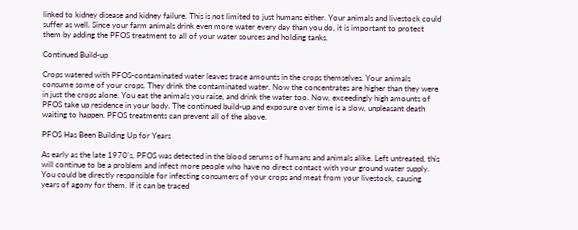linked to kidney disease and kidney failure. This is not limited to just humans either. Your animals and livestock could suffer as well. Since your farm animals drink even more water every day than you do, it is important to protect them by adding the PFOS treatment to all of your water sources and holding tanks.

Continued Build-up

Crops watered with PFOS-contaminated water leaves trace amounts in the crops themselves. Your animals consume some of your crops. They drink the contaminated water. Now the concentrates are higher than they were in just the crops alone. You eat the animals you raise, and drink the water too. Now, exceedingly high amounts of PFOS take up residence in your body. The continued build-up and exposure over time is a slow, unpleasant death waiting to happen. PFOS treatments can prevent all of the above.

PFOS Has Been Building Up for Years

As early as the late 1970's, PFOS was detected in the blood serums of humans and animals alike. Left untreated, this will continue to be a problem and infect more people who have no direct contact with your ground water supply. You could be directly responsible for infecting consumers of your crops and meat from your livestock, causing years of agony for them. If it can be traced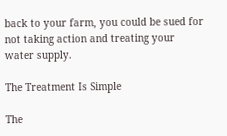back to your farm, you could be sued for not taking action and treating your water supply.

The Treatment Is Simple

The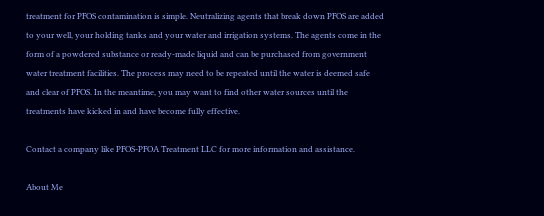treatment for PFOS contamination is simple. Neutralizing agents that break down PFOS are added to your well, your holding tanks and your water and irrigation systems. The agents come in the form of a powdered substance or ready-made liquid and can be purchased from government water treatment facilities. The process may need to be repeated until the water is deemed safe and clear of PFOS. In the meantime, you may want to find other water sources until the treatments have kicked in and have become fully effective.

Contact a company like PFOS-PFOA Treatment LLC for more information and assistance.

About Me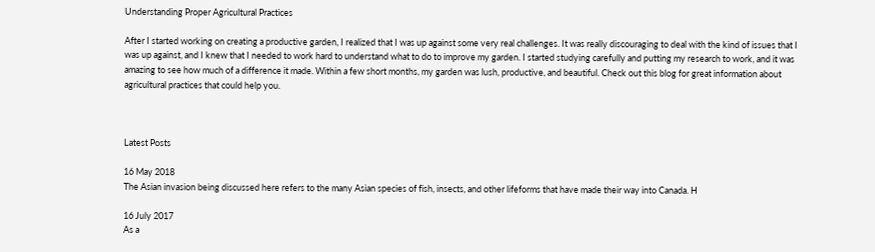Understanding Proper Agricultural Practices

After I started working on creating a productive garden, I realized that I was up against some very real challenges. It was really discouraging to deal with the kind of issues that I was up against, and I knew that I needed to work hard to understand what to do to improve my garden. I started studying carefully and putting my research to work, and it was amazing to see how much of a difference it made. Within a few short months, my garden was lush, productive, and beautiful. Check out this blog for great information about agricultural practices that could help you.



Latest Posts

16 May 2018
The Asian invasion being discussed here refers to the many Asian species of fish, insects, and other lifeforms that have made their way into Canada. H

16 July 2017
As a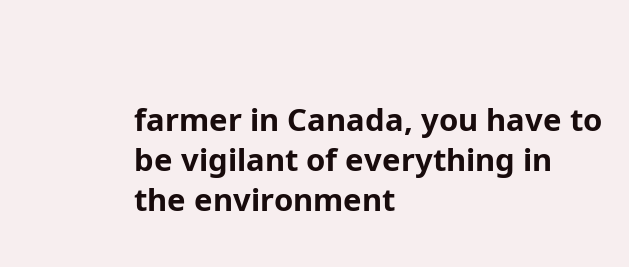farmer in Canada, you have to be vigilant of everything in the environment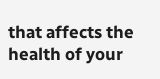that affects the health of your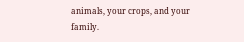animals, your crops, and your family.